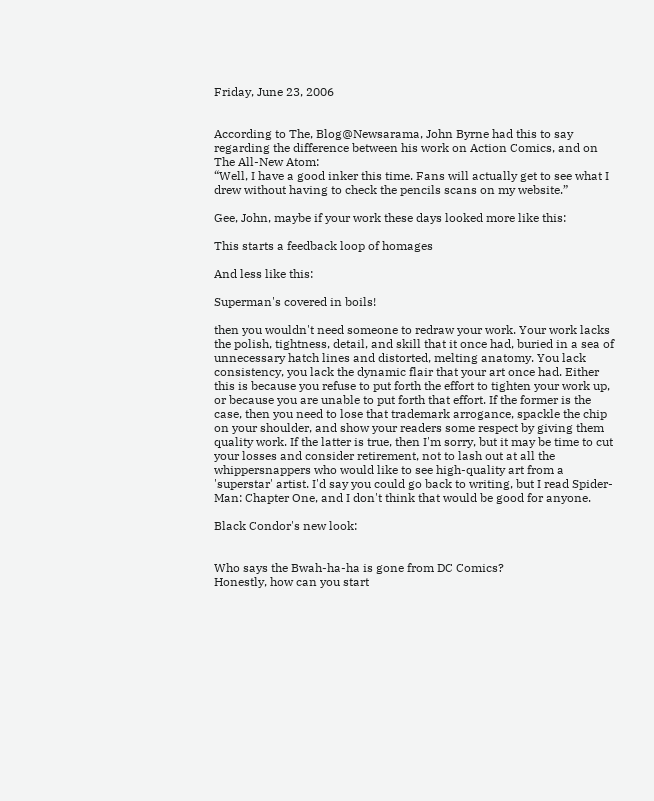Friday, June 23, 2006


According to The, Blog@Newsarama, John Byrne had this to say regarding the difference between his work on Action Comics, and on The All-New Atom:
“Well, I have a good inker this time. Fans will actually get to see what I drew without having to check the pencils scans on my website.”

Gee, John, maybe if your work these days looked more like this:

This starts a feedback loop of homages

And less like this:

Superman's covered in boils!

then you wouldn't need someone to redraw your work. Your work lacks the polish, tightness, detail, and skill that it once had, buried in a sea of unnecessary hatch lines and distorted, melting anatomy. You lack consistency, you lack the dynamic flair that your art once had. Either this is because you refuse to put forth the effort to tighten your work up, or because you are unable to put forth that effort. If the former is the case, then you need to lose that trademark arrogance, spackle the chip on your shoulder, and show your readers some respect by giving them quality work. If the latter is true, then I'm sorry, but it may be time to cut your losses and consider retirement, not to lash out at all the whippersnappers who would like to see high-quality art from a 'superstar' artist. I'd say you could go back to writing, but I read Spider-Man: Chapter One, and I don't think that would be good for anyone.

Black Condor's new look:


Who says the Bwah-ha-ha is gone from DC Comics?
Honestly, how can you start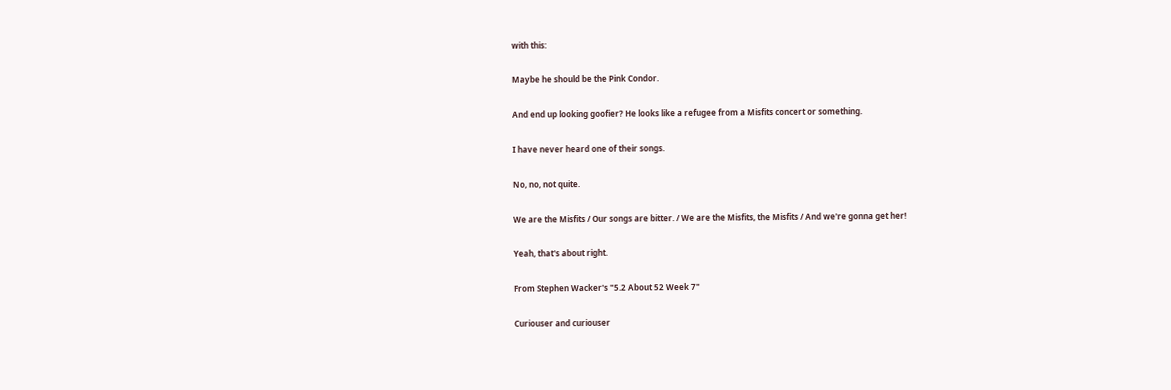with this:

Maybe he should be the Pink Condor.

And end up looking goofier? He looks like a refugee from a Misfits concert or something.

I have never heard one of their songs.

No, no, not quite.

We are the Misfits / Our songs are bitter. / We are the Misfits, the Misfits / And we're gonna get her!

Yeah, that's about right.

From Stephen Wacker's "5.2 About 52 Week 7"

Curiouser and curiouser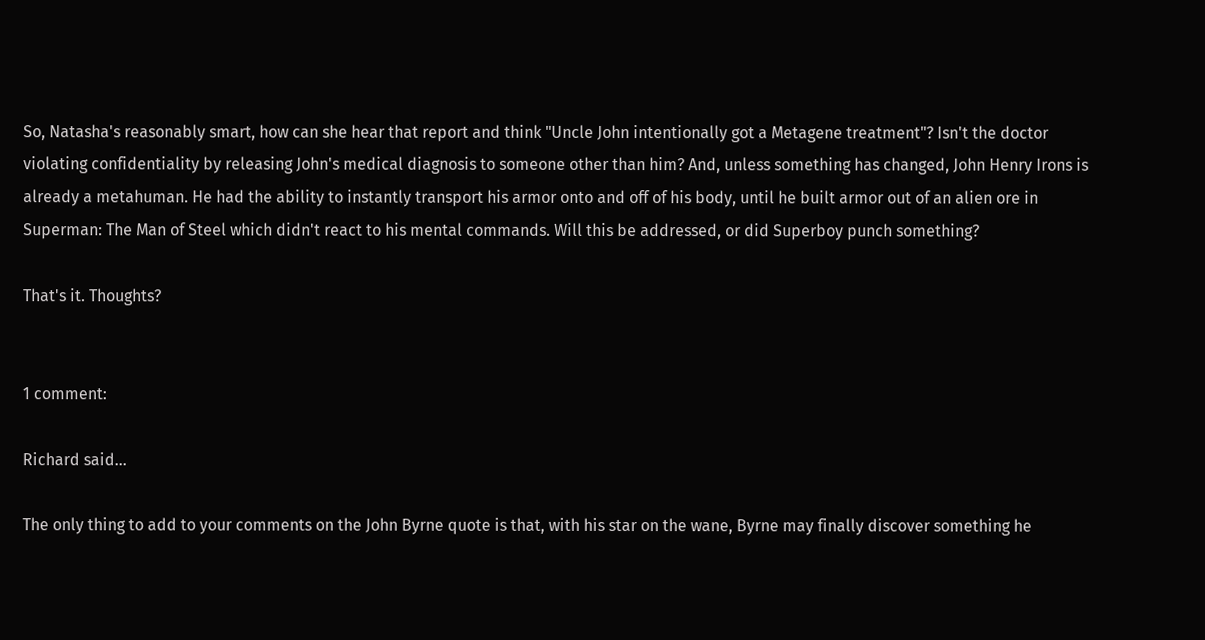So, Natasha's reasonably smart, how can she hear that report and think "Uncle John intentionally got a Metagene treatment"? Isn't the doctor violating confidentiality by releasing John's medical diagnosis to someone other than him? And, unless something has changed, John Henry Irons is already a metahuman. He had the ability to instantly transport his armor onto and off of his body, until he built armor out of an alien ore in Superman: The Man of Steel which didn't react to his mental commands. Will this be addressed, or did Superboy punch something?

That's it. Thoughts?


1 comment:

Richard said...

The only thing to add to your comments on the John Byrne quote is that, with his star on the wane, Byrne may finally discover something he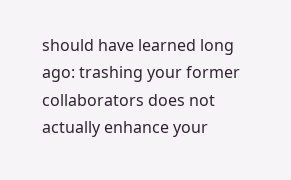should have learned long ago: trashing your former collaborators does not actually enhance your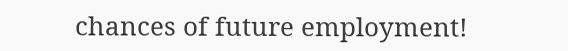chances of future employment!